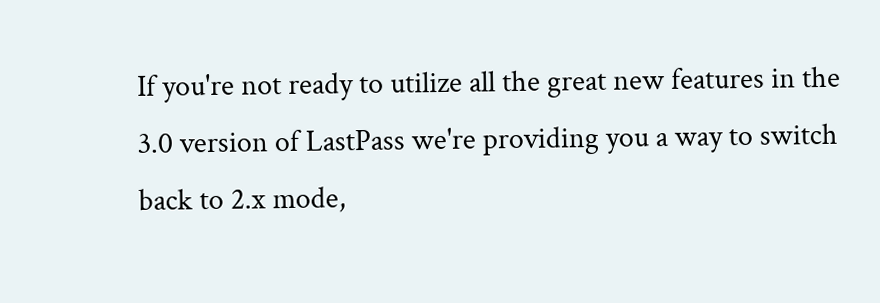If you're not ready to utilize all the great new features in the 3.0 version of LastPass we're providing you a way to switch back to 2.x mode,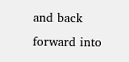and back forward into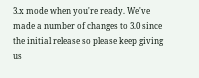3.x mode when you're ready. We've made a number of changes to 3.0 since the initial release so please keep giving us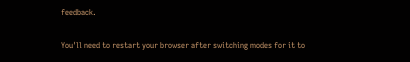feedback.

You'll need to restart your browser after switching modes for it to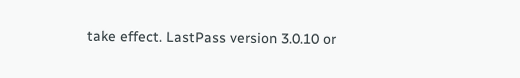take effect. LastPass version 3.0.10 or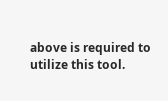above is required to utilize this tool.